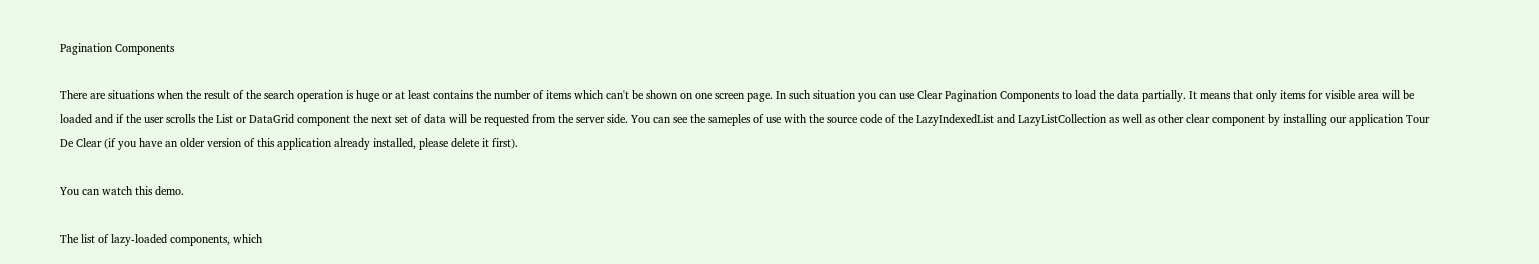Pagination Components

There are situations when the result of the search operation is huge or at least contains the number of items which can't be shown on one screen page. In such situation you can use Clear Pagination Components to load the data partially. It means that only items for visible area will be loaded and if the user scrolls the List or DataGrid component the next set of data will be requested from the server side. You can see the sameples of use with the source code of the LazyIndexedList and LazyListCollection as well as other clear component by installing our application Tour De Clear (if you have an older version of this application already installed, please delete it first).

You can watch this demo.

The list of lazy-loaded components, which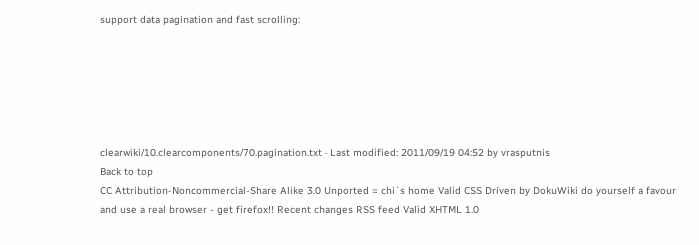support data pagination and fast scrolling:






clearwiki/10.clearcomponents/70.pagination.txt · Last modified: 2011/09/19 04:52 by vrasputnis
Back to top
CC Attribution-Noncommercial-Share Alike 3.0 Unported = chi`s home Valid CSS Driven by DokuWiki do yourself a favour and use a real browser - get firefox!! Recent changes RSS feed Valid XHTML 1.0